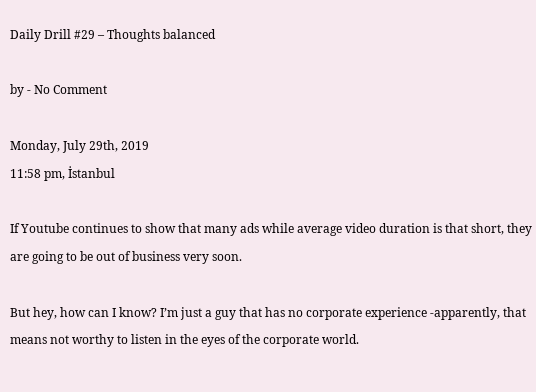Daily Drill #29 – Thoughts balanced

by - No Comment

Monday, July 29th, 2019
11:58 pm, İstanbul

If Youtube continues to show that many ads while average video duration is that short, they are going to be out of business very soon.

But hey, how can I know? I’m just a guy that has no corporate experience -apparently, that means not worthy to listen in the eyes of the corporate world.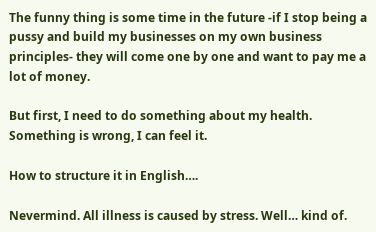The funny thing is some time in the future -if I stop being a pussy and build my businesses on my own business principles- they will come one by one and want to pay me a lot of money.

But first, I need to do something about my health. Something is wrong, I can feel it.

How to structure it in English….

Nevermind. All illness is caused by stress. Well… kind of.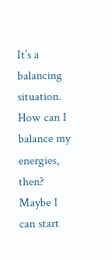It’s a balancing situation. How can I balance my energies, then? Maybe I can start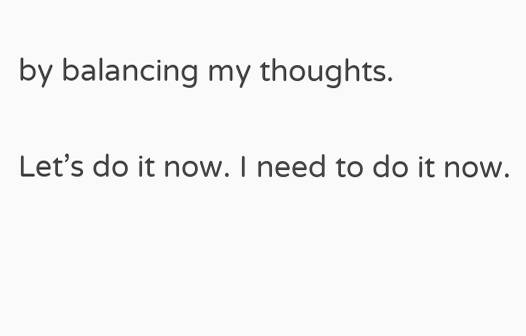by balancing my thoughts.

Let’s do it now. I need to do it now.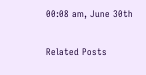00:08 am, June 30th

Related Posts